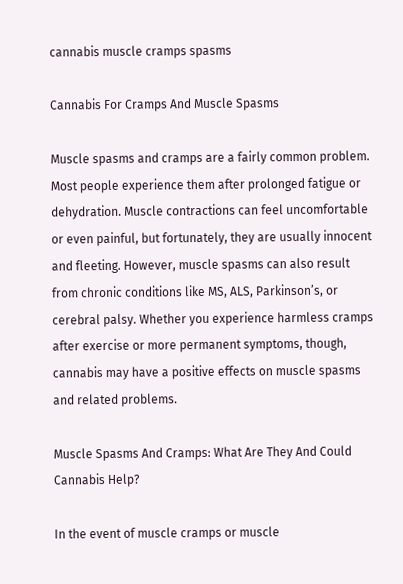cannabis muscle cramps spasms

Cannabis For Cramps And Muscle Spasms

Muscle spasms and cramps are a fairly common problem. Most people experience them after prolonged fatigue or dehydration. Muscle contractions can feel uncomfortable or even painful, but fortunately, they are usually innocent and fleeting. However, muscle spasms can also result from chronic conditions like MS, ALS, Parkinson’s, or cerebral palsy. Whether you experience harmless cramps after exercise or more permanent symptoms, though, cannabis may have a positive effects on muscle spasms and related problems.

Muscle Spasms And Cramps: What Are They And Could Cannabis Help?

In the event of muscle cramps or muscle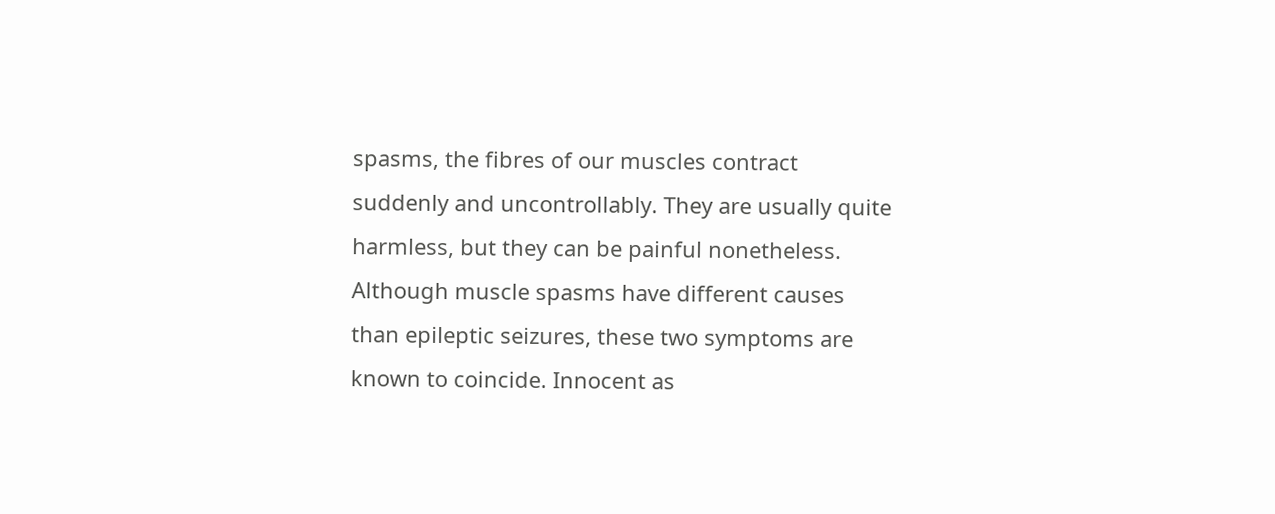spasms, the fibres of our muscles contract suddenly and uncontrollably. They are usually quite harmless, but they can be painful nonetheless. Although muscle spasms have different causes than epileptic seizures, these two symptoms are known to coincide. Innocent as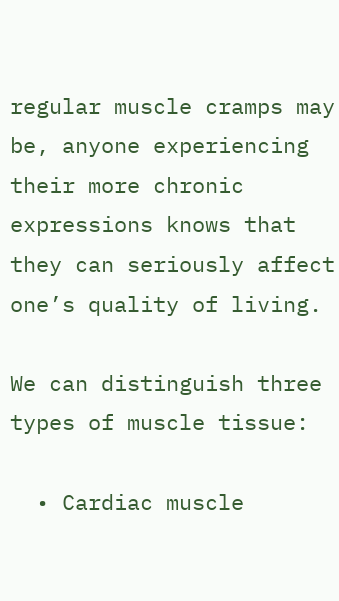regular muscle cramps may be, anyone experiencing their more chronic expressions knows that they can seriously affect one’s quality of living.

We can distinguish three types of muscle tissue:

  • Cardiac muscle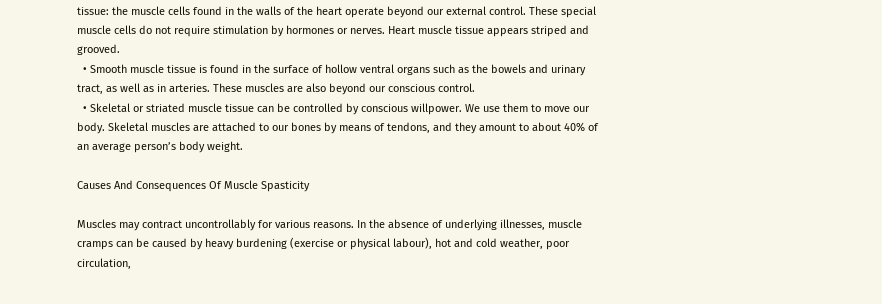tissue: the muscle cells found in the walls of the heart operate beyond our external control. These special muscle cells do not require stimulation by hormones or nerves. Heart muscle tissue appears striped and grooved.
  • Smooth muscle tissue is found in the surface of hollow ventral organs such as the bowels and urinary tract, as well as in arteries. These muscles are also beyond our conscious control.
  • Skeletal or striated muscle tissue can be controlled by conscious willpower. We use them to move our body. Skeletal muscles are attached to our bones by means of tendons, and they amount to about 40% of an average person’s body weight.

Causes And Consequences Of Muscle Spasticity

Muscles may contract uncontrollably for various reasons. In the absence of underlying illnesses, muscle cramps can be caused by heavy burdening (exercise or physical labour), hot and cold weather, poor circulation,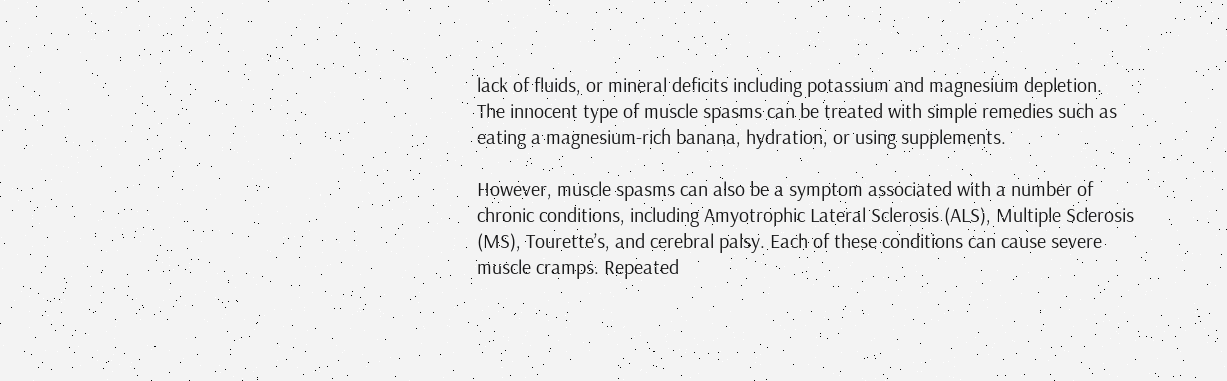lack of fluids, or mineral deficits including potassium and magnesium depletion. The innocent type of muscle spasms can be treated with simple remedies such as eating a magnesium-rich banana, hydration, or using supplements.

However, muscle spasms can also be a symptom associated with a number of chronic conditions, including Amyotrophic Lateral Sclerosis (ALS), Multiple Sclerosis (MS), Tourette’s, and cerebral palsy. Each of these conditions can cause severe muscle cramps. Repeated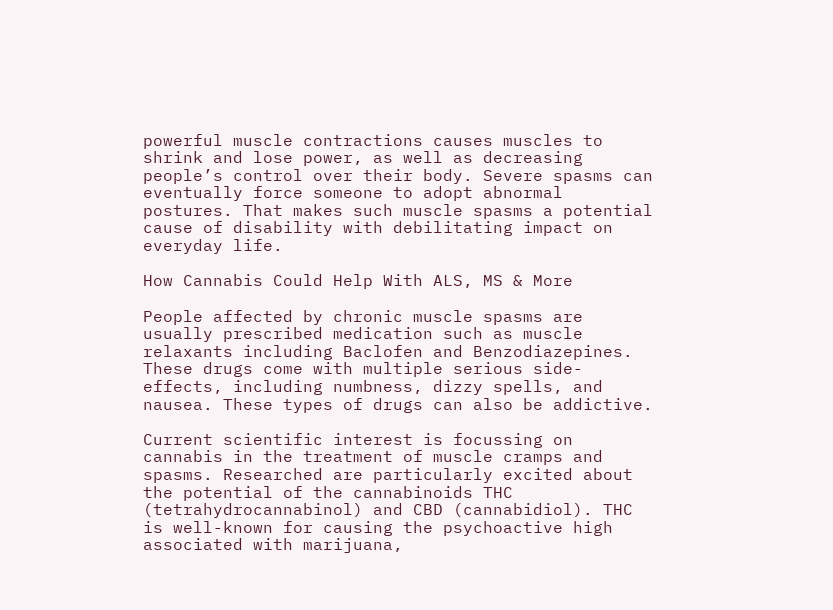powerful muscle contractions causes muscles to shrink and lose power, as well as decreasing people’s control over their body. Severe spasms can eventually force someone to adopt abnormal postures. That makes such muscle spasms a potential cause of disability with debilitating impact on everyday life.

How Cannabis Could Help With ALS, MS & More

People affected by chronic muscle spasms are usually prescribed medication such as muscle relaxants including Baclofen and Benzodiazepines. These drugs come with multiple serious side-effects, including numbness, dizzy spells, and nausea. These types of drugs can also be addictive.

Current scientific interest is focussing on cannabis in the treatment of muscle cramps and spasms. Researched are particularly excited about the potential of the cannabinoids THC (tetrahydrocannabinol) and CBD (cannabidiol). THC is well-known for causing the psychoactive high associated with marijuana,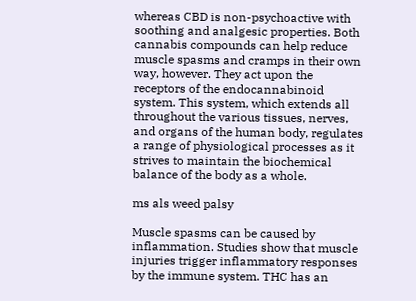whereas CBD is non-psychoactive with soothing and analgesic properties. Both cannabis compounds can help reduce muscle spasms and cramps in their own way, however. They act upon the receptors of the endocannabinoid system. This system, which extends all throughout the various tissues, nerves, and organs of the human body, regulates a range of physiological processes as it strives to maintain the biochemical balance of the body as a whole.

ms als weed palsy

Muscle spasms can be caused by inflammation. Studies show that muscle injuries trigger inflammatory responses by the immune system. THC has an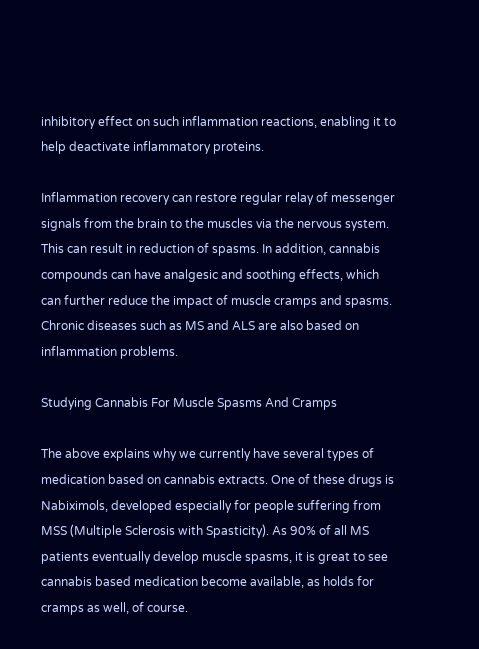inhibitory effect on such inflammation reactions, enabling it to help deactivate inflammatory proteins.

Inflammation recovery can restore regular relay of messenger signals from the brain to the muscles via the nervous system. This can result in reduction of spasms. In addition, cannabis compounds can have analgesic and soothing effects, which can further reduce the impact of muscle cramps and spasms. Chronic diseases such as MS and ALS are also based on inflammation problems.

Studying Cannabis For Muscle Spasms And Cramps

The above explains why we currently have several types of medication based on cannabis extracts. One of these drugs is Nabiximols, developed especially for people suffering from MSS (Multiple Sclerosis with Spasticity). As 90% of all MS patients eventually develop muscle spasms, it is great to see cannabis based medication become available, as holds for cramps as well, of course.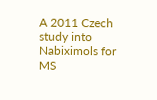A 2011 Czech study into Nabiximols for MS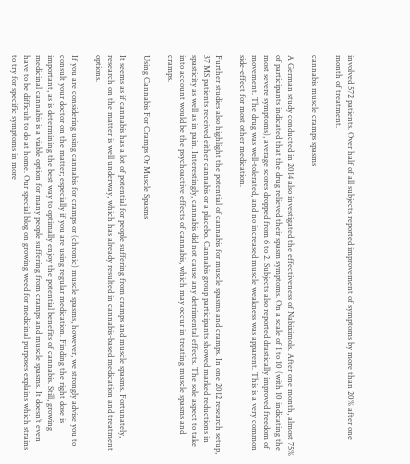involved 572 patients. Over half of all subjects reported improvement of symptoms by more than 20% after one month of treatment.

cannabis muscle cramps spasms

A German study conducted in 2014 also investigated the effectiveness of Nabiximols. After one month, almost 75% of participants indicated that the drug relieved their spasm symptoms. On a scale of 1 to 10 (with 10 indicating the most severe symptoms), average scores dropped from 6 to 2. Subjects also reported drastically improved freedom of movement. The drug was well-tolerated, and no increased muscle weakness was apparent. This is a very common side-effect for most other medication.

Further studies also highlight the potential of cannabis for muscle spasms and cramps. In one 2012 research setup, 37 MS patients received either cannabis or a placebo. Cannabis group participants showed marked reductions in spasticity as well as in pain. Interestingly, cannabis did not cause any detrimental effects. The sole aspect to take into account would be the psychoactive effects of cannabis, which may occur in treating muscle spasms and cramps.

Using Cannabis For Cramps Or Muscle Spasms

It seems as if cannabis has a lot of potential for people suffering from cramps and muscle spasms. Fortunately, research on the matter is well underway, which has already resulted in cannabis-based medication and treatment options.

If you are considering using cannabis for cramps or (chronic) muscle spasms, however, we strongly advise you to consult your doctor on the matter; especially if you are using regular medication. Finding the right dose is important, as is determining the best way to optimally enjoy the potential benefits of cannabis. Still, growing medicinal cannabis is a viable option for many people suffering from cramps and muscle spasms. It doesn’t even have to be difficult to do at home. Our special blog on growing weed for medicinal purposes explains which strains to try for specific symptoms in more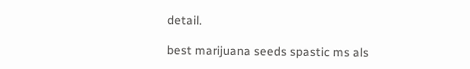detail.

best marijuana seeds spastic ms als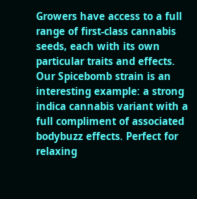Growers have access to a full range of first-class cannabis seeds, each with its own particular traits and effects. Our Spicebomb strain is an interesting example: a strong indica cannabis variant with a full compliment of associated bodybuzz effects. Perfect for relaxing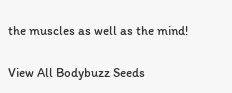the muscles as well as the mind!


View All Bodybuzz Seeds